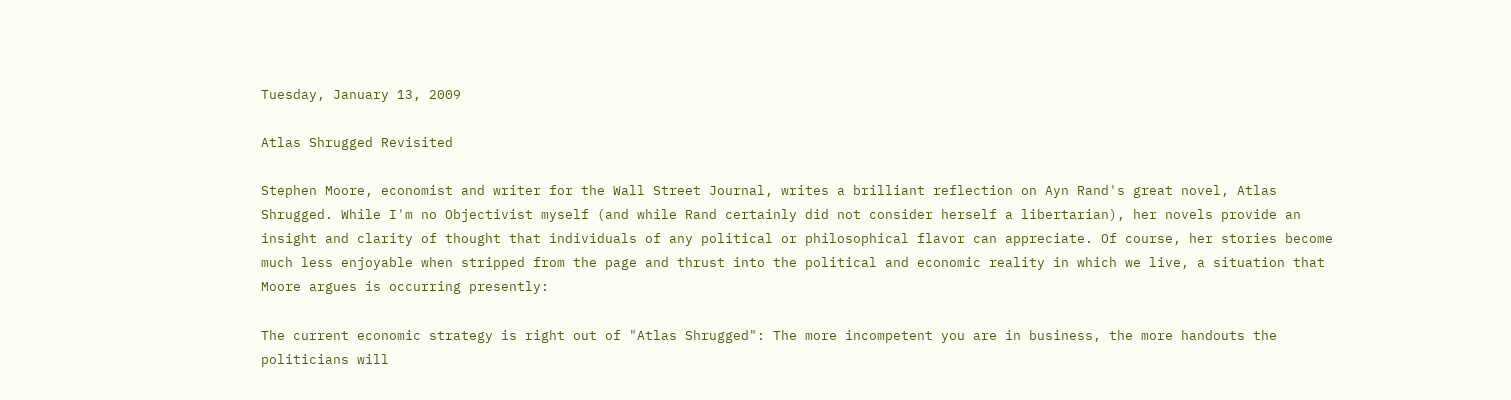Tuesday, January 13, 2009

Atlas Shrugged Revisited

Stephen Moore, economist and writer for the Wall Street Journal, writes a brilliant reflection on Ayn Rand's great novel, Atlas Shrugged. While I'm no Objectivist myself (and while Rand certainly did not consider herself a libertarian), her novels provide an insight and clarity of thought that individuals of any political or philosophical flavor can appreciate. Of course, her stories become much less enjoyable when stripped from the page and thrust into the political and economic reality in which we live, a situation that Moore argues is occurring presently:

The current economic strategy is right out of "Atlas Shrugged": The more incompetent you are in business, the more handouts the politicians will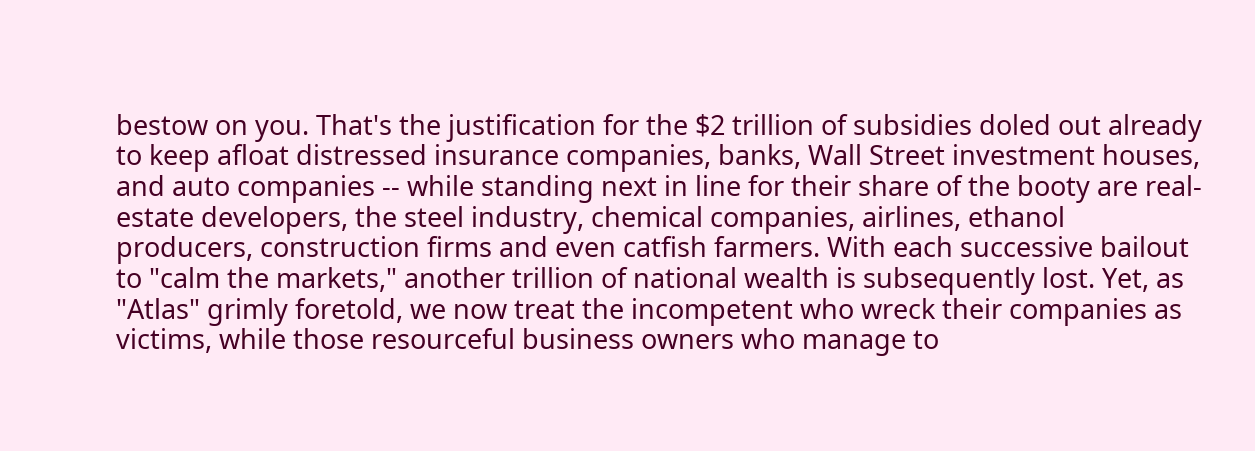bestow on you. That's the justification for the $2 trillion of subsidies doled out already to keep afloat distressed insurance companies, banks, Wall Street investment houses, and auto companies -- while standing next in line for their share of the booty are real-estate developers, the steel industry, chemical companies, airlines, ethanol producers, construction firms and even catfish farmers. With each successive bailout to "calm the markets," another trillion of national wealth is subsequently lost. Yet, as "Atlas" grimly foretold, we now treat the incompetent who wreck their companies as victims, while those resourceful business owners who manage to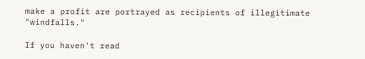make a profit are portrayed as recipients of illegitimate "windfalls."

If you haven't read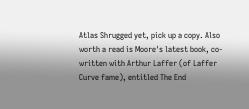Atlas Shrugged yet, pick up a copy. Also worth a read is Moore's latest book, co-written with Arthur Laffer (of Laffer Curve fame), entitled The End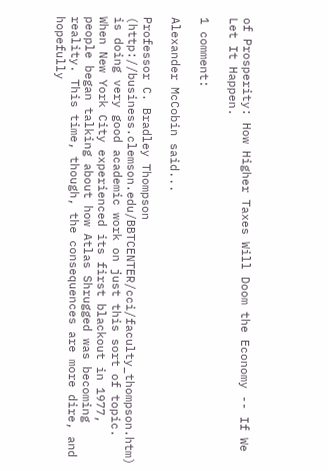of Prosperity: How Higher Taxes Will Doom the Economy -- If We Let It Happen.

1 comment:

Alexander McCobin said...

Professor C. Bradley Thompson (http://business.clemson.edu/BBTCENTER/cci/faculty_thompson.htm) is doing very good academic work on just this sort of topic. When New York City experienced its first blackout in 1977, people began talking about how Atlas Shrugged was becoming reality. This time, though, the consequences are more dire, and hopefully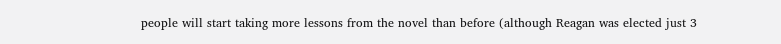people will start taking more lessons from the novel than before (although Reagan was elected just 3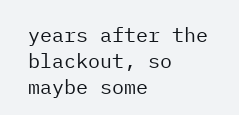years after the blackout, so maybe some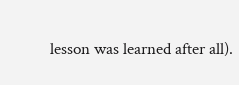lesson was learned after all).